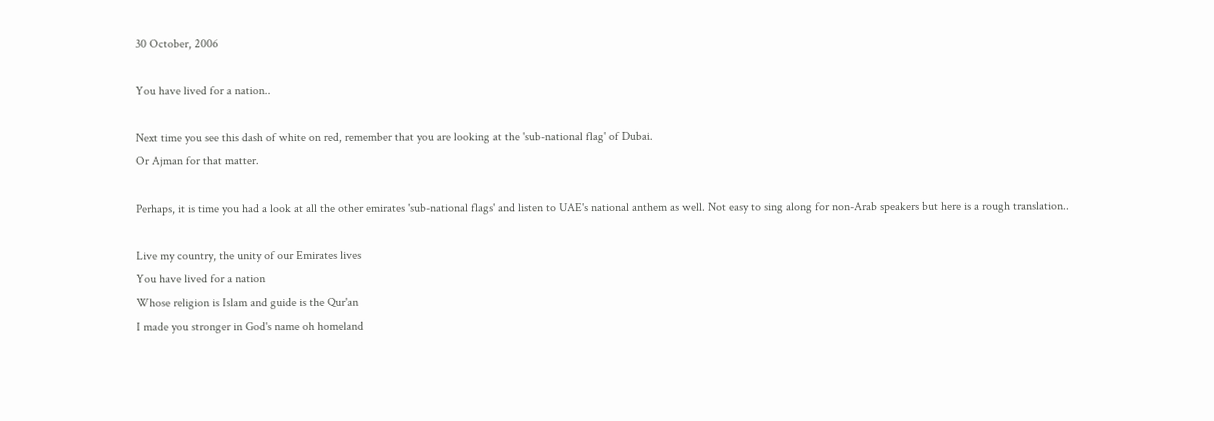30 October, 2006

You have lived for a nation..

Next time you see this dash of white on red, remember that you are looking at the 'sub-national flag' of Dubai.
Or Ajman for that matter.

Perhaps, it is time you had a look at all the other emirates 'sub-national flags' and listen to UAE's national anthem as well. Not easy to sing along for non-Arab speakers but here is a rough translation..

Live my country, the unity of our Emirates lives
You have lived for a nation
Whose religion is Islam and guide is the Qur'an
I made you stronger in God's name oh homeland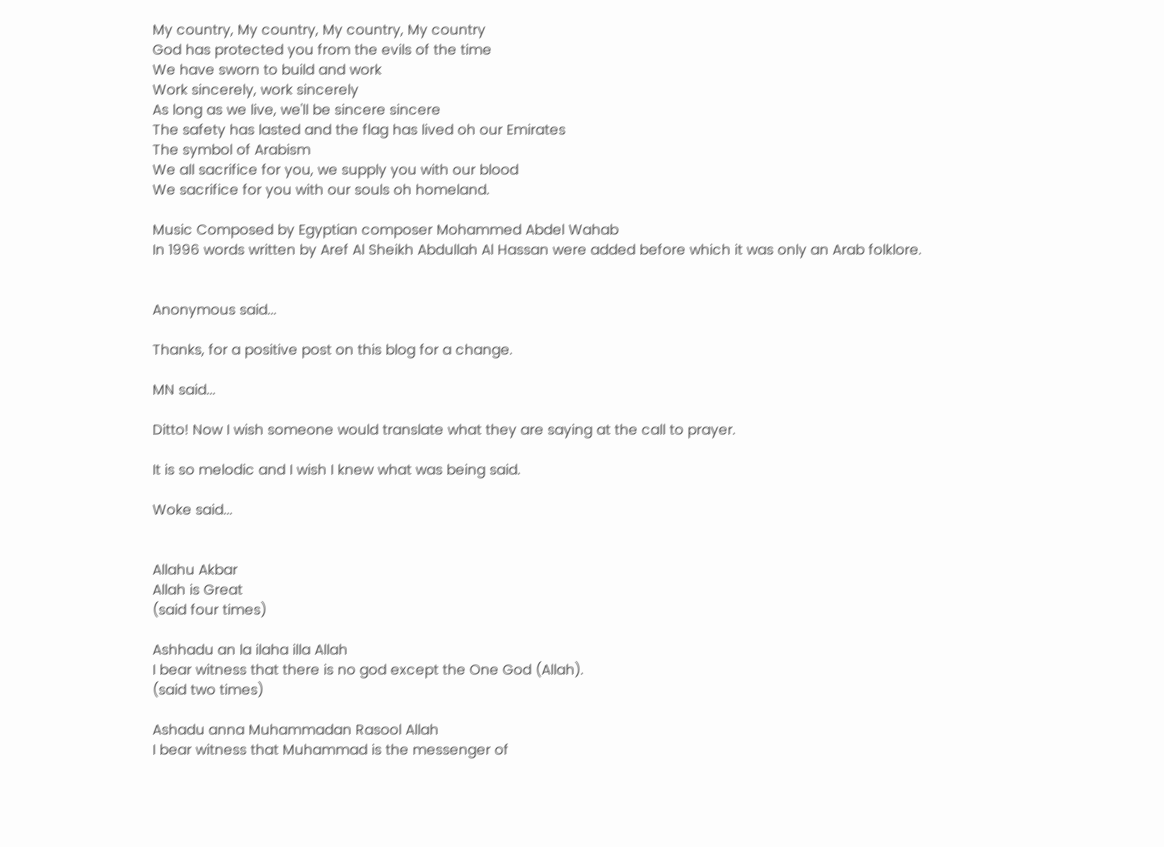My country, My country, My country, My country
God has protected you from the evils of the time
We have sworn to build and work
Work sincerely, work sincerely
As long as we live, we'll be sincere sincere
The safety has lasted and the flag has lived oh our Emirates
The symbol of Arabism
We all sacrifice for you, we supply you with our blood
We sacrifice for you with our souls oh homeland.

Music Composed by Egyptian composer Mohammed Abdel Wahab
In 1996 words written by Aref Al Sheikh Abdullah Al Hassan were added before which it was only an Arab folklore.


Anonymous said...

Thanks, for a positive post on this blog for a change.

MN said...

Ditto! Now I wish someone would translate what they are saying at the call to prayer.

It is so melodic and I wish I knew what was being said.

Woke said...


Allahu Akbar
Allah is Great
(said four times)

Ashhadu an la ilaha illa Allah
I bear witness that there is no god except the One God (Allah).
(said two times)

Ashadu anna Muhammadan Rasool Allah
I bear witness that Muhammad is the messenger of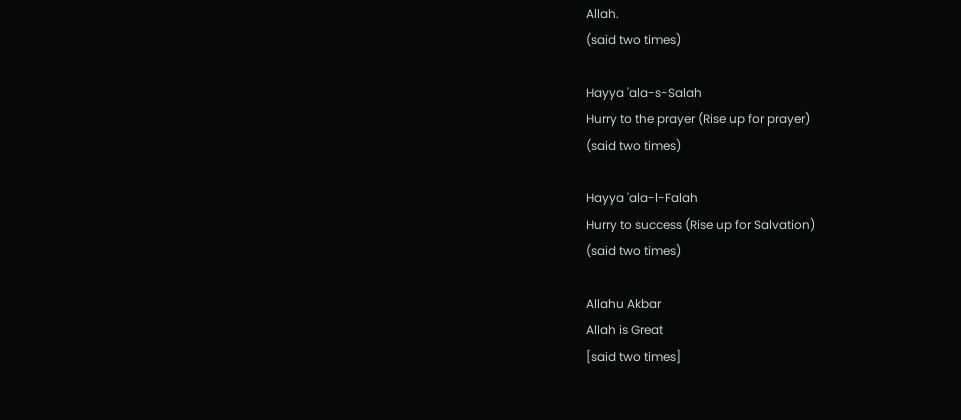Allah.
(said two times)

Hayya 'ala-s-Salah
Hurry to the prayer (Rise up for prayer)
(said two times)

Hayya 'ala-l-Falah
Hurry to success (Rise up for Salvation)
(said two times)

Allahu Akbar
Allah is Great
[said two times]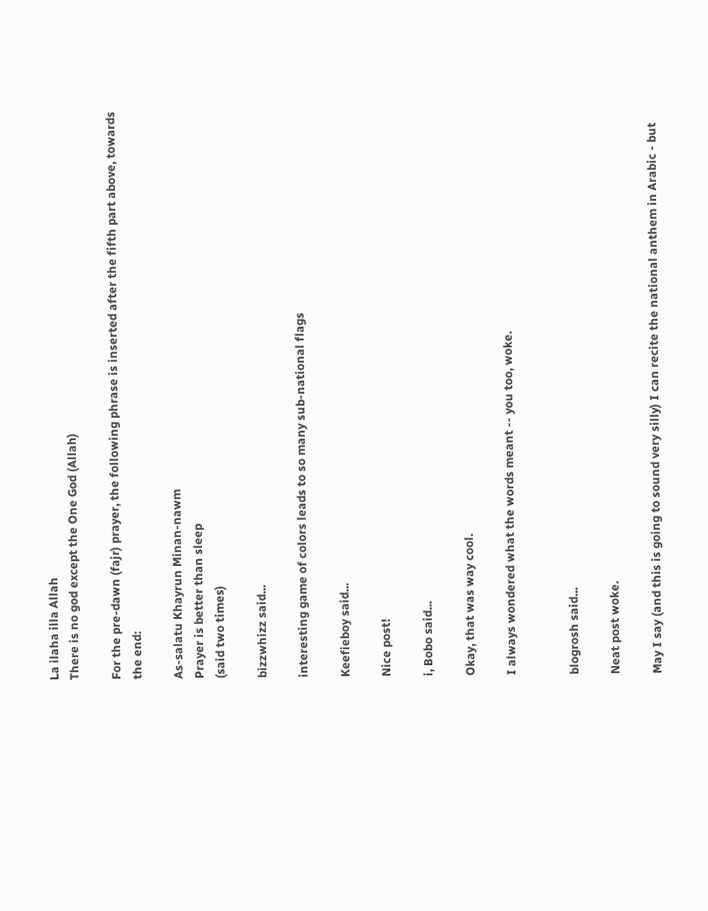La ilaha illa Allah
There is no god except the One God (Allah)

For the pre-dawn (fajr) prayer, the following phrase is inserted after the fifth part above, towards the end:

As-salatu Khayrun Minan-nawm
Prayer is better than sleep
(said two times)

bizzwhizz said...

interesting game of colors leads to so many sub-national flags

Keefieboy said...

Nice post!

i, Bobo said...

Okay, that was way cool.

I always wondered what the words meant -- you too, woke.


blogrosh said...

Neat post woke.

May I say (and this is going to sound very silly) I can recite the national anthem in Arabic - but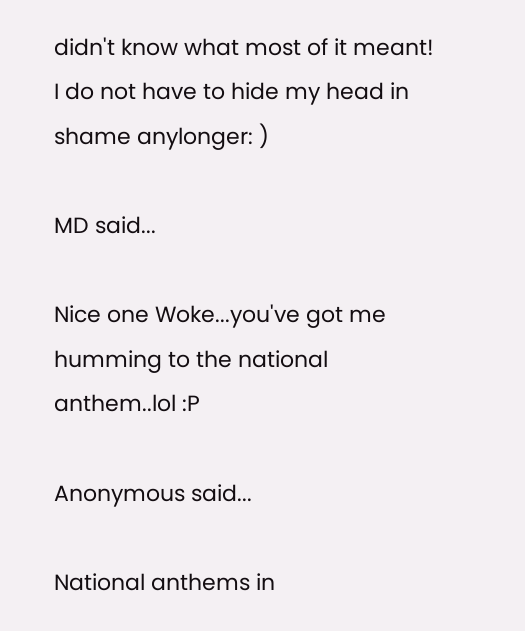didn't know what most of it meant! I do not have to hide my head in shame anylonger: )

MD said...

Nice one Woke...you've got me humming to the national anthem..lol :P

Anonymous said...

National anthems in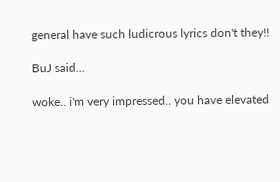general have such ludicrous lyrics don't they!!

BuJ said...

woke.. i'm very impressed.. you have elevated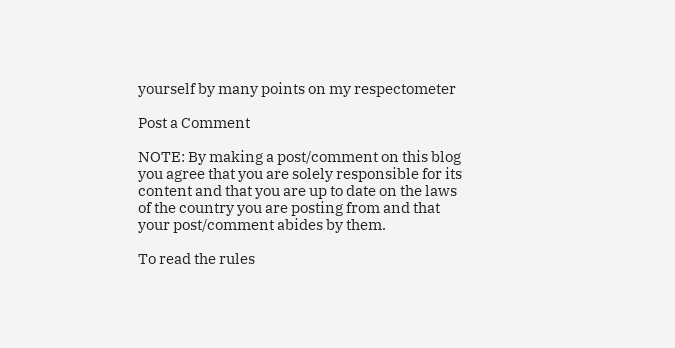yourself by many points on my respectometer

Post a Comment

NOTE: By making a post/comment on this blog you agree that you are solely responsible for its content and that you are up to date on the laws of the country you are posting from and that your post/comment abides by them.

To read the rules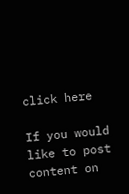click here

If you would like to post content on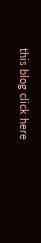this blog click here